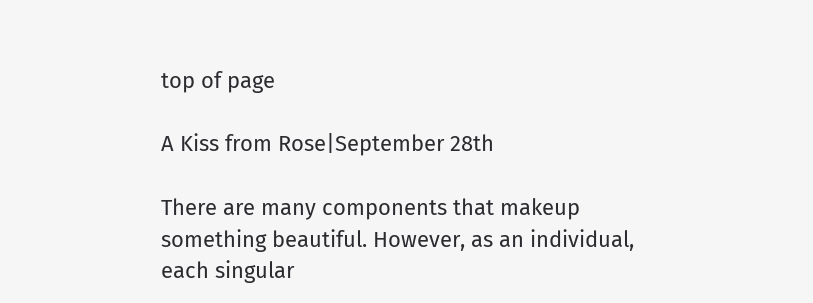top of page

A Kiss from Rose|September 28th

There are many components that makeup something beautiful. However, as an individual, each singular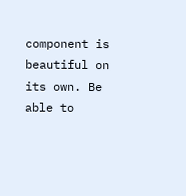component is beautiful on its own. Be able to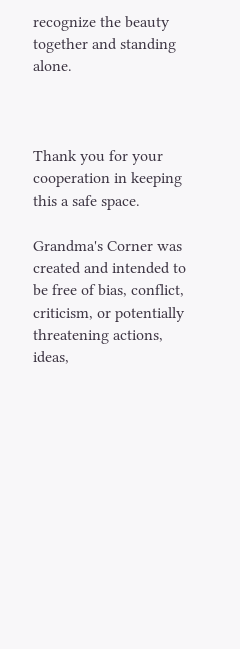recognize the beauty together and standing alone.



Thank you for your cooperation in keeping this a safe space.

Grandma's Corner was created and intended to be free of bias, conflict, criticism, or potentially threatening actions, ideas,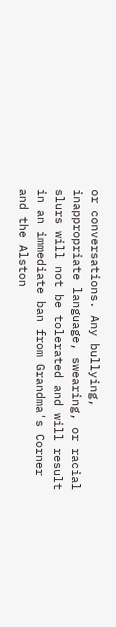or conversations. Any bullying, inappropriate language, swearing, or racial slurs will not be tolerated and will result in an immediate ban from Grandma's Corner and the Alston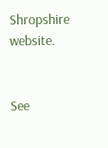Shropshire website.


See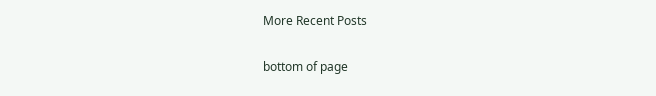More Recent Posts

bottom of page